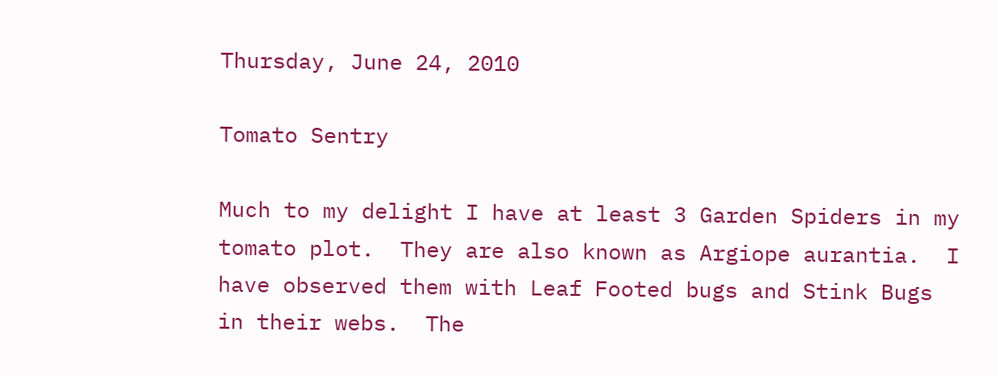Thursday, June 24, 2010

Tomato Sentry

Much to my delight I have at least 3 Garden Spiders in my tomato plot.  They are also known as Argiope aurantia.  I have observed them with Leaf Footed bugs and Stink Bugs in their webs.  The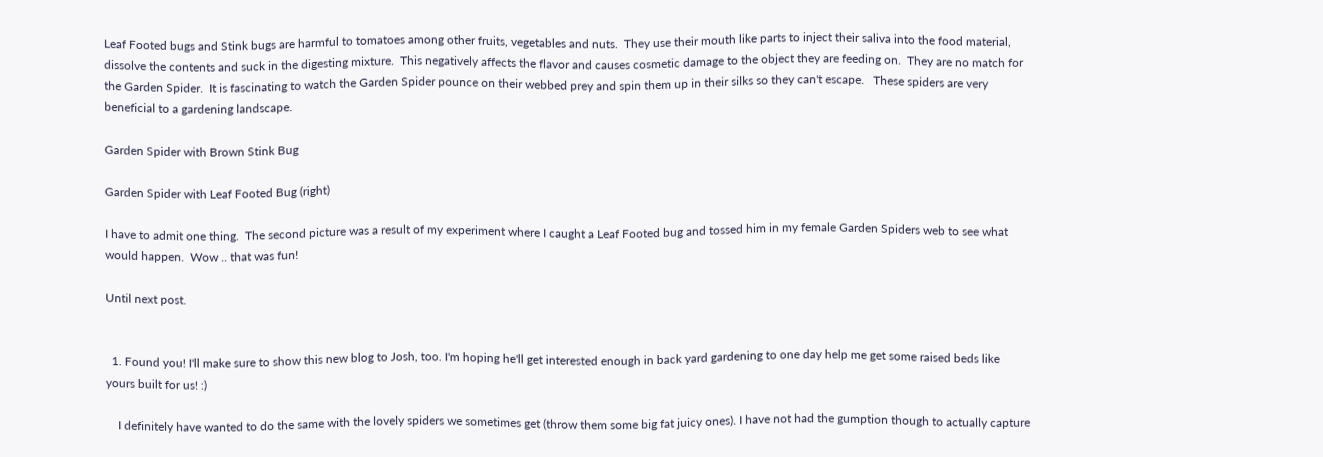Leaf Footed bugs and Stink bugs are harmful to tomatoes among other fruits, vegetables and nuts.  They use their mouth like parts to inject their saliva into the food material, dissolve the contents and suck in the digesting mixture.  This negatively affects the flavor and causes cosmetic damage to the object they are feeding on.  They are no match for the Garden Spider.  It is fascinating to watch the Garden Spider pounce on their webbed prey and spin them up in their silks so they can't escape.   These spiders are very beneficial to a gardening landscape.

Garden Spider with Brown Stink Bug

Garden Spider with Leaf Footed Bug (right)

I have to admit one thing.  The second picture was a result of my experiment where I caught a Leaf Footed bug and tossed him in my female Garden Spiders web to see what would happen.  Wow .. that was fun!

Until next post.


  1. Found you! I'll make sure to show this new blog to Josh, too. I'm hoping he'll get interested enough in back yard gardening to one day help me get some raised beds like yours built for us! :)

    I definitely have wanted to do the same with the lovely spiders we sometimes get (throw them some big fat juicy ones). I have not had the gumption though to actually capture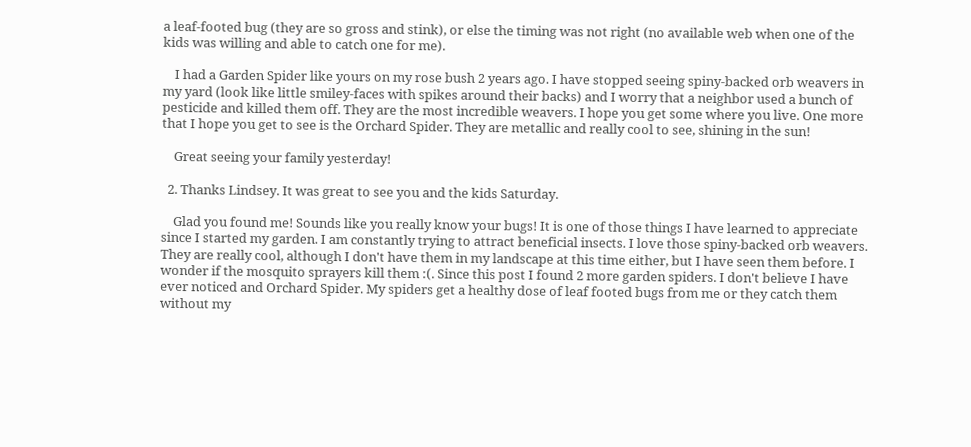a leaf-footed bug (they are so gross and stink), or else the timing was not right (no available web when one of the kids was willing and able to catch one for me).

    I had a Garden Spider like yours on my rose bush 2 years ago. I have stopped seeing spiny-backed orb weavers in my yard (look like little smiley-faces with spikes around their backs) and I worry that a neighbor used a bunch of pesticide and killed them off. They are the most incredible weavers. I hope you get some where you live. One more that I hope you get to see is the Orchard Spider. They are metallic and really cool to see, shining in the sun!

    Great seeing your family yesterday!

  2. Thanks Lindsey. It was great to see you and the kids Saturday.

    Glad you found me! Sounds like you really know your bugs! It is one of those things I have learned to appreciate since I started my garden. I am constantly trying to attract beneficial insects. I love those spiny-backed orb weavers. They are really cool, although I don't have them in my landscape at this time either, but I have seen them before. I wonder if the mosquito sprayers kill them :(. Since this post I found 2 more garden spiders. I don't believe I have ever noticed and Orchard Spider. My spiders get a healthy dose of leaf footed bugs from me or they catch them without my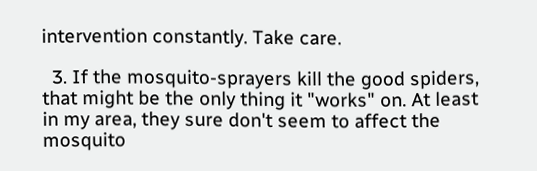intervention constantly. Take care.

  3. If the mosquito-sprayers kill the good spiders, that might be the only thing it "works" on. At least in my area, they sure don't seem to affect the mosquito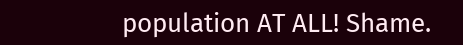population AT ALL! Shame.